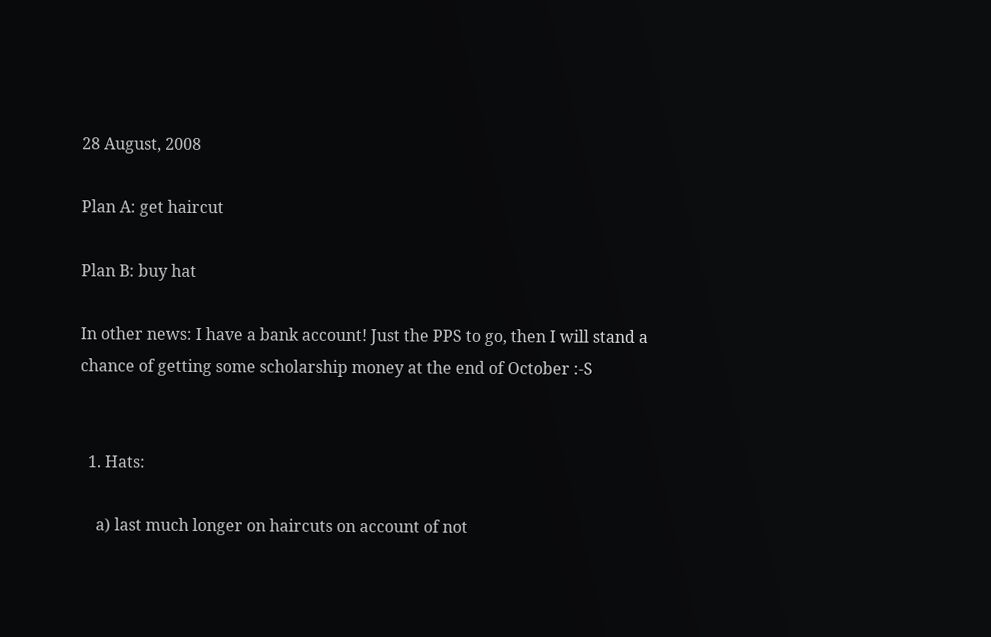28 August, 2008

Plan A: get haircut

Plan B: buy hat

In other news: I have a bank account! Just the PPS to go, then I will stand a chance of getting some scholarship money at the end of October :-S


  1. Hats:

    a) last much longer on haircuts on account of not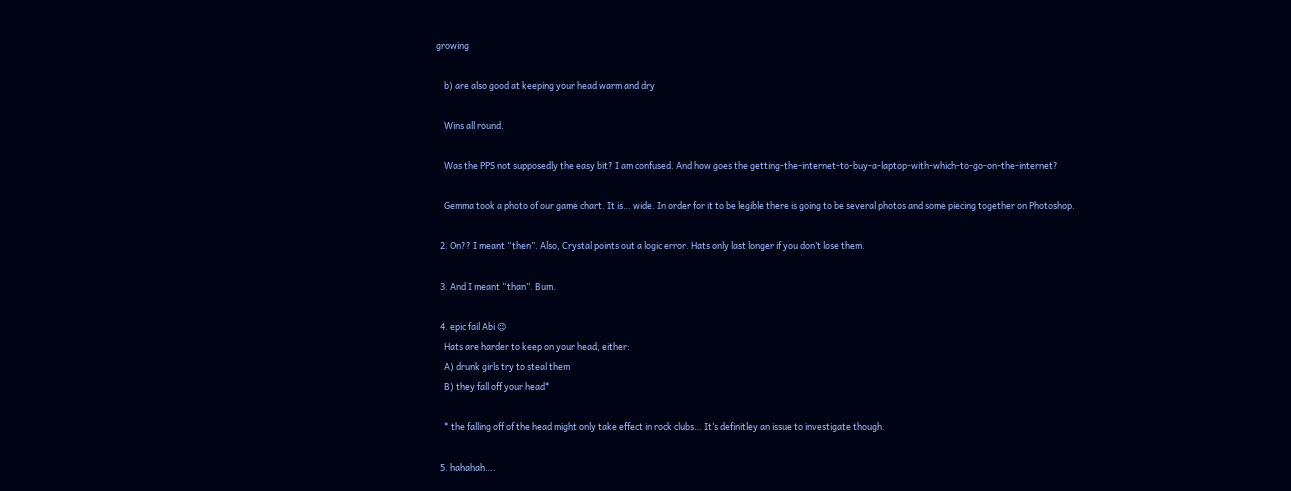growing

    b) are also good at keeping your head warm and dry

    Wins all round.

    Was the PPS not supposedly the easy bit? I am confused. And how goes the getting-the-internet-to-buy-a-laptop-with-which-to-go-on-the-internet?

    Gemma took a photo of our game chart. It is… wide. In order for it to be legible there is going to be several photos and some piecing together on Photoshop.

  2. On?? I meant “then”. Also, Crystal points out a logic error. Hats only last longer if you don’t lose them.

  3. And I meant “than”. Bum.

  4. epic fail Abi 😉
    Hats are harder to keep on your head, either:
    A) drunk girls try to steal them
    B) they fall off your head*

    * the falling off of the head might only take effect in rock clubs… It’s definitley an issue to investigate though.

  5. hahahah….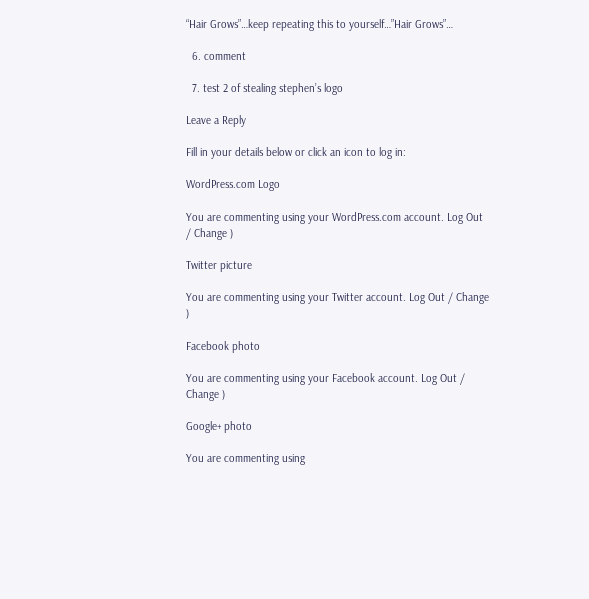“Hair Grows”…keep repeating this to yourself…”Hair Grows”…

  6. comment

  7. test 2 of stealing stephen’s logo

Leave a Reply

Fill in your details below or click an icon to log in:

WordPress.com Logo

You are commenting using your WordPress.com account. Log Out / Change )

Twitter picture

You are commenting using your Twitter account. Log Out / Change )

Facebook photo

You are commenting using your Facebook account. Log Out / Change )

Google+ photo

You are commenting using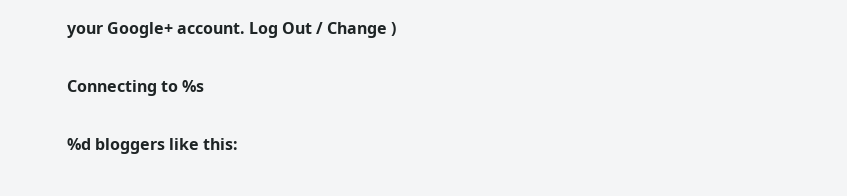your Google+ account. Log Out / Change )

Connecting to %s

%d bloggers like this: